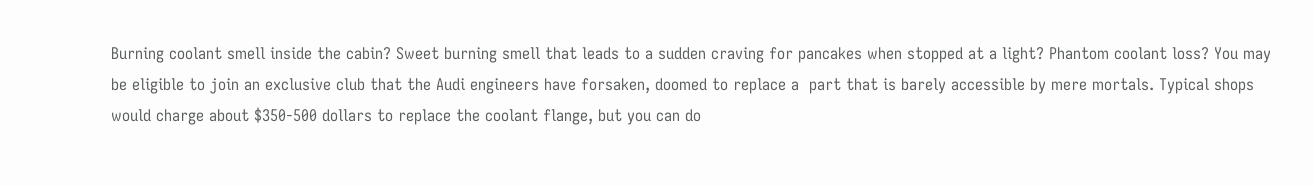Burning coolant smell inside the cabin? Sweet burning smell that leads to a sudden craving for pancakes when stopped at a light? Phantom coolant loss? You may be eligible to join an exclusive club that the Audi engineers have forsaken, doomed to replace a  part that is barely accessible by mere mortals. Typical shops would charge about $350-500 dollars to replace the coolant flange, but you can do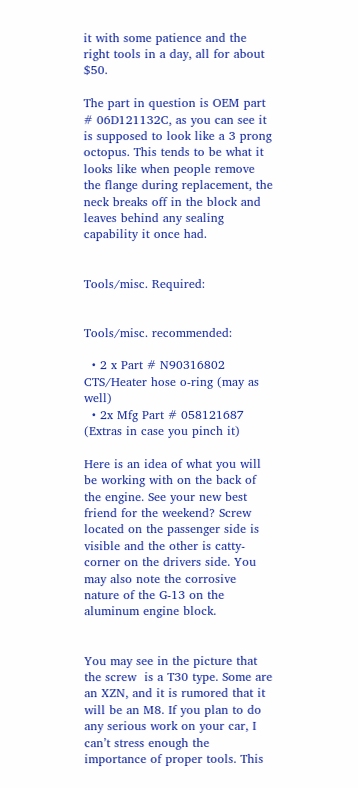it with some patience and the right tools in a day, all for about $50.

The part in question is OEM part # 06D121132C, as you can see it is supposed to look like a 3 prong octopus. This tends to be what it looks like when people remove the flange during replacement, the neck breaks off in the block and leaves behind any sealing capability it once had.


Tools/misc. Required:


Tools/misc. recommended:

  • 2 x Part # N90316802 CTS/Heater hose o-ring (may as well)
  • 2x Mfg Part # 058121687 (Extras in case you pinch it)

Here is an idea of what you will be working with on the back of the engine. See your new best friend for the weekend? Screw located on the passenger side is visible and the other is catty-corner on the drivers side. You may also note the corrosive nature of the G-13 on the aluminum engine block.


You may see in the picture that the screw  is a T30 type. Some are an XZN, and it is rumored that it will be an M8. If you plan to do any serious work on your car, I can’t stress enough the importance of proper tools. This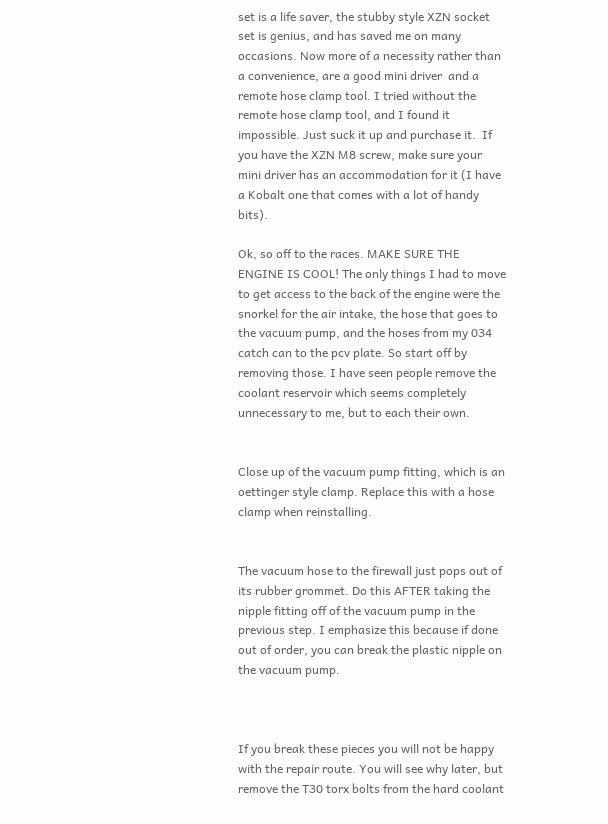set is a life saver, the stubby style XZN socket set is genius, and has saved me on many occasions. Now more of a necessity rather than a convenience, are a good mini driver  and a remote hose clamp tool. I tried without the remote hose clamp tool, and I found it impossible. Just suck it up and purchase it.  If you have the XZN M8 screw, make sure your mini driver has an accommodation for it (I have a Kobalt one that comes with a lot of handy bits).

Ok, so off to the races. MAKE SURE THE ENGINE IS COOL! The only things I had to move to get access to the back of the engine were the snorkel for the air intake, the hose that goes to the vacuum pump, and the hoses from my 034 catch can to the pcv plate. So start off by removing those. I have seen people remove the coolant reservoir which seems completely unnecessary to me, but to each their own.


Close up of the vacuum pump fitting, which is an oettinger style clamp. Replace this with a hose clamp when reinstalling.


The vacuum hose to the firewall just pops out of its rubber grommet. Do this AFTER taking the nipple fitting off of the vacuum pump in the previous step. I emphasize this because if done out of order, you can break the plastic nipple on the vacuum pump.



If you break these pieces you will not be happy with the repair route. You will see why later, but remove the T30 torx bolts from the hard coolant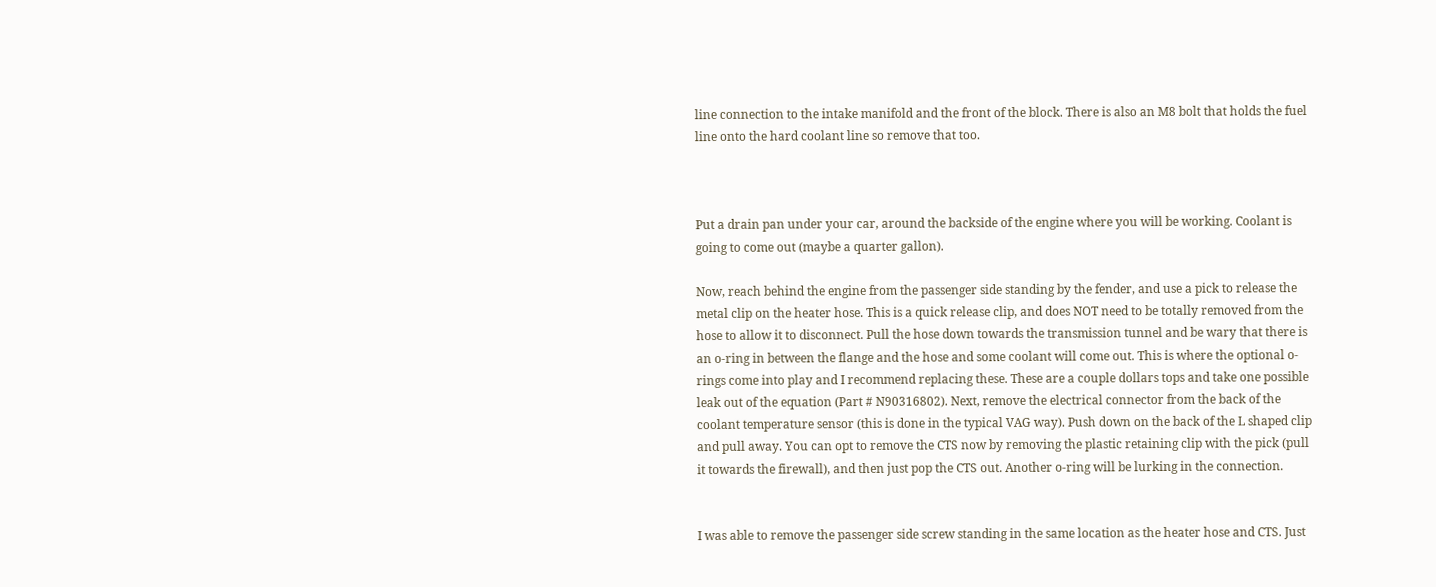line connection to the intake manifold and the front of the block. There is also an M8 bolt that holds the fuel line onto the hard coolant line so remove that too.



Put a drain pan under your car, around the backside of the engine where you will be working. Coolant is going to come out (maybe a quarter gallon).

Now, reach behind the engine from the passenger side standing by the fender, and use a pick to release the metal clip on the heater hose. This is a quick release clip, and does NOT need to be totally removed from the hose to allow it to disconnect. Pull the hose down towards the transmission tunnel and be wary that there is an o-ring in between the flange and the hose and some coolant will come out. This is where the optional o-rings come into play and I recommend replacing these. These are a couple dollars tops and take one possible leak out of the equation (Part # N90316802). Next, remove the electrical connector from the back of the coolant temperature sensor (this is done in the typical VAG way). Push down on the back of the L shaped clip and pull away. You can opt to remove the CTS now by removing the plastic retaining clip with the pick (pull it towards the firewall), and then just pop the CTS out. Another o-ring will be lurking in the connection.


I was able to remove the passenger side screw standing in the same location as the heater hose and CTS. Just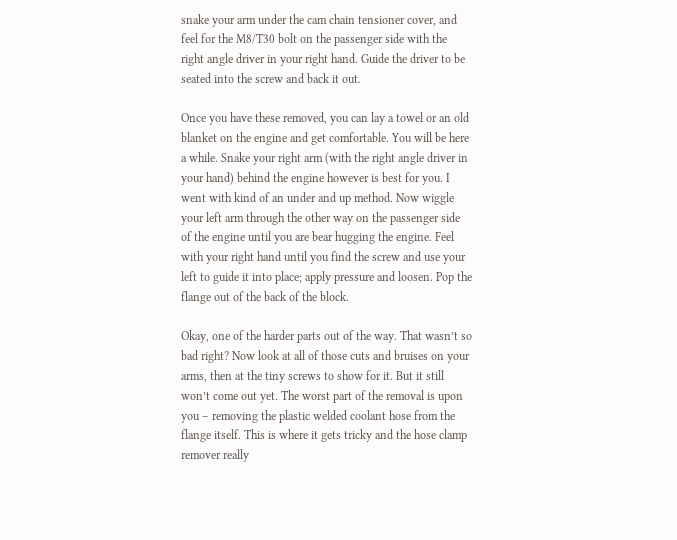snake your arm under the cam chain tensioner cover, and feel for the M8/T30 bolt on the passenger side with the right angle driver in your right hand. Guide the driver to be seated into the screw and back it out.

Once you have these removed, you can lay a towel or an old blanket on the engine and get comfortable. You will be here a while. Snake your right arm (with the right angle driver in your hand) behind the engine however is best for you. I went with kind of an under and up method. Now wiggle your left arm through the other way on the passenger side of the engine until you are bear hugging the engine. Feel with your right hand until you find the screw and use your left to guide it into place; apply pressure and loosen. Pop the flange out of the back of the block.

Okay, one of the harder parts out of the way. That wasn’t so bad right? Now look at all of those cuts and bruises on your arms, then at the tiny screws to show for it. But it still won’t come out yet. The worst part of the removal is upon you – removing the plastic welded coolant hose from the flange itself. This is where it gets tricky and the hose clamp remover really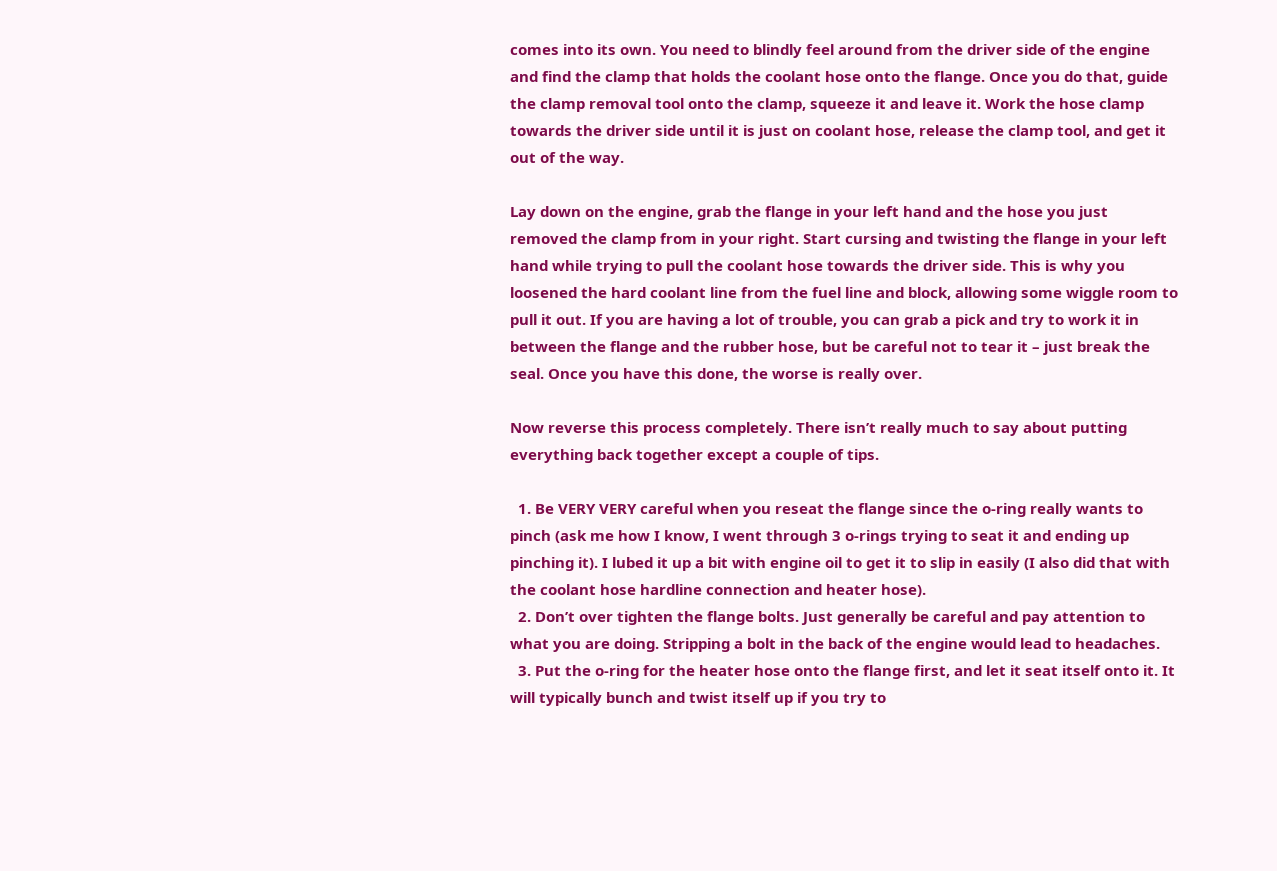comes into its own. You need to blindly feel around from the driver side of the engine and find the clamp that holds the coolant hose onto the flange. Once you do that, guide the clamp removal tool onto the clamp, squeeze it and leave it. Work the hose clamp towards the driver side until it is just on coolant hose, release the clamp tool, and get it out of the way.

Lay down on the engine, grab the flange in your left hand and the hose you just removed the clamp from in your right. Start cursing and twisting the flange in your left hand while trying to pull the coolant hose towards the driver side. This is why you loosened the hard coolant line from the fuel line and block, allowing some wiggle room to pull it out. If you are having a lot of trouble, you can grab a pick and try to work it in between the flange and the rubber hose, but be careful not to tear it – just break the seal. Once you have this done, the worse is really over.

Now reverse this process completely. There isn’t really much to say about putting everything back together except a couple of tips.

  1. Be VERY VERY careful when you reseat the flange since the o-ring really wants to pinch (ask me how I know, I went through 3 o-rings trying to seat it and ending up pinching it). I lubed it up a bit with engine oil to get it to slip in easily (I also did that with the coolant hose hardline connection and heater hose).
  2. Don’t over tighten the flange bolts. Just generally be careful and pay attention to what you are doing. Stripping a bolt in the back of the engine would lead to headaches.
  3. Put the o-ring for the heater hose onto the flange first, and let it seat itself onto it. It will typically bunch and twist itself up if you try to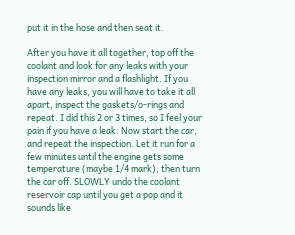put it in the hose and then seat it.

After you have it all together, top off the coolant and look for any leaks with your inspection mirror and a flashlight. If you have any leaks, you will have to take it all apart, inspect the gaskets/o-rings and repeat. I did this 2 or 3 times, so I feel your pain if you have a leak. Now start the car, and repeat the inspection. Let it run for a few minutes until the engine gets some temperature (maybe 1/4 mark), then turn the car off. SLOWLY undo the coolant reservoir cap until you get a pop and it sounds like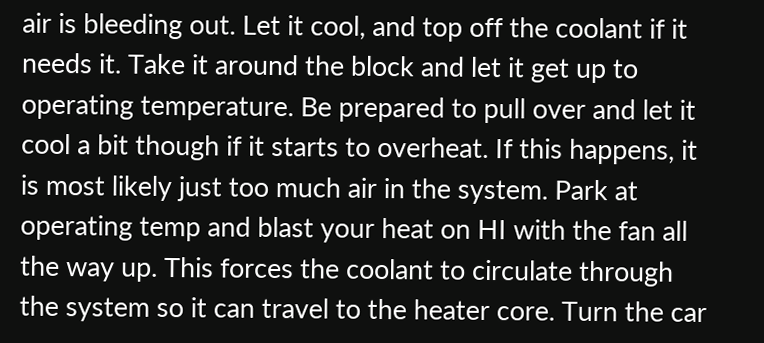air is bleeding out. Let it cool, and top off the coolant if it needs it. Take it around the block and let it get up to operating temperature. Be prepared to pull over and let it cool a bit though if it starts to overheat. If this happens, it is most likely just too much air in the system. Park at operating temp and blast your heat on HI with the fan all the way up. This forces the coolant to circulate through the system so it can travel to the heater core. Turn the car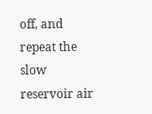off, and repeat the slow reservoir air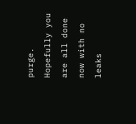purge. Hopefully you are all done now with no leaks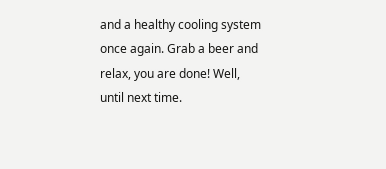and a healthy cooling system once again. Grab a beer and relax, you are done! Well, until next time.